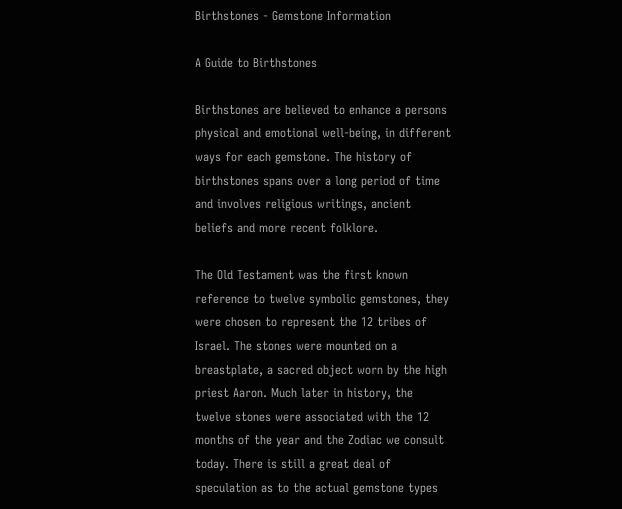Birthstones - Gemstone Information

A Guide to Birthstones

Birthstones are believed to enhance a persons physical and emotional well-being, in different ways for each gemstone. The history of birthstones spans over a long period of time and involves religious writings, ancient beliefs and more recent folklore.

The Old Testament was the first known reference to twelve symbolic gemstones, they were chosen to represent the 12 tribes of Israel. The stones were mounted on a breastplate, a sacred object worn by the high priest Aaron. Much later in history, the twelve stones were associated with the 12 months of the year and the Zodiac we consult today. There is still a great deal of speculation as to the actual gemstone types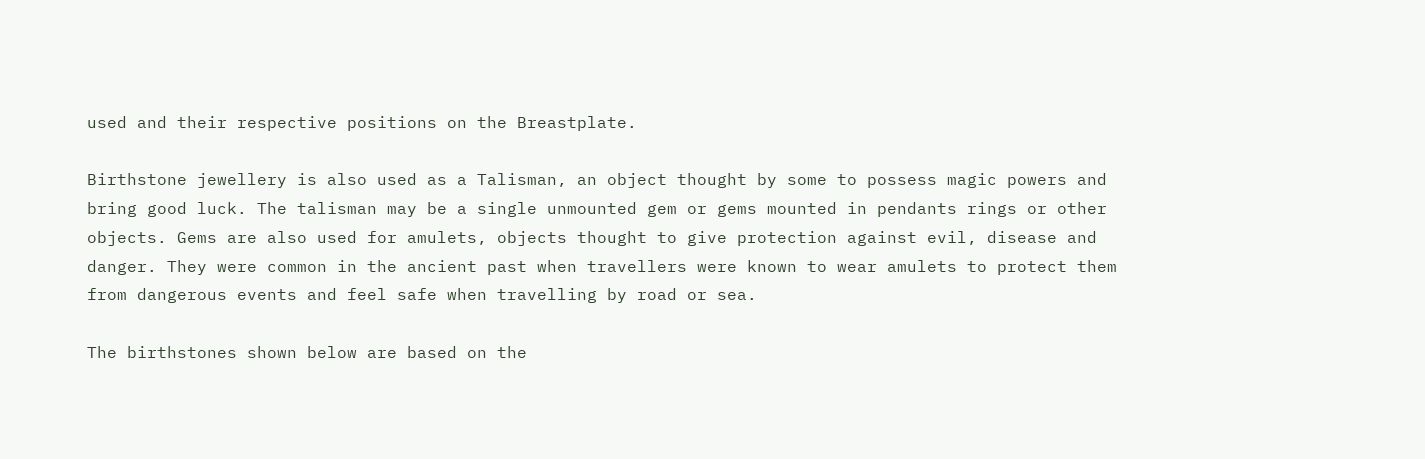used and their respective positions on the Breastplate.

Birthstone jewellery is also used as a Talisman, an object thought by some to possess magic powers and bring good luck. The talisman may be a single unmounted gem or gems mounted in pendants rings or other objects. Gems are also used for amulets, objects thought to give protection against evil, disease and danger. They were common in the ancient past when travellers were known to wear amulets to protect them from dangerous events and feel safe when travelling by road or sea.

The birthstones shown below are based on the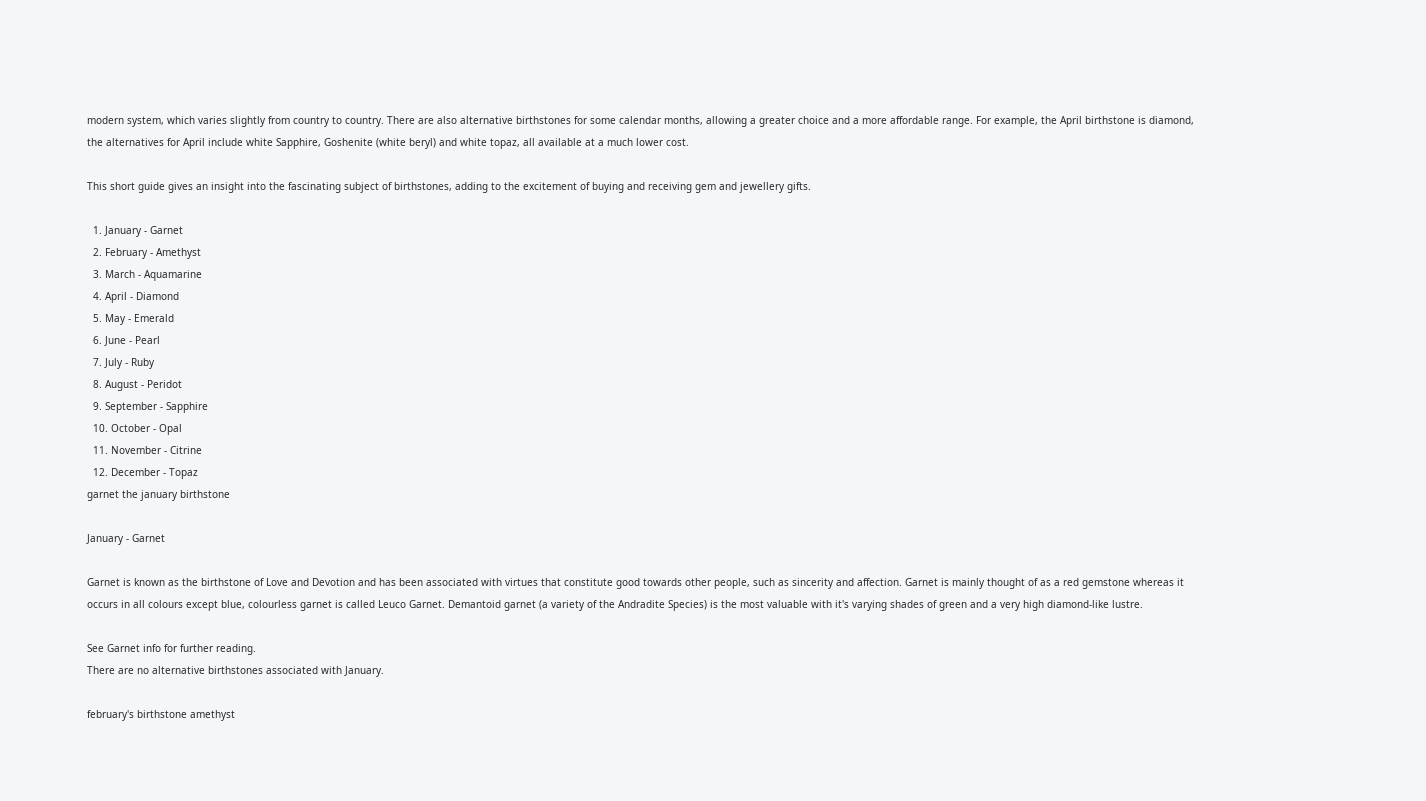modern system, which varies slightly from country to country. There are also alternative birthstones for some calendar months, allowing a greater choice and a more affordable range. For example, the April birthstone is diamond, the alternatives for April include white Sapphire, Goshenite (white beryl) and white topaz, all available at a much lower cost.

This short guide gives an insight into the fascinating subject of birthstones, adding to the excitement of buying and receiving gem and jewellery gifts.

  1. January - Garnet
  2. February - Amethyst
  3. March - Aquamarine
  4. April - Diamond
  5. May - Emerald
  6. June - Pearl
  7. July - Ruby
  8. August - Peridot
  9. September - Sapphire
  10. October - Opal
  11. November - Citrine
  12. December - Topaz
garnet the january birthstone

January - Garnet

Garnet is known as the birthstone of Love and Devotion and has been associated with virtues that constitute good towards other people, such as sincerity and affection. Garnet is mainly thought of as a red gemstone whereas it occurs in all colours except blue, colourless garnet is called Leuco Garnet. Demantoid garnet (a variety of the Andradite Species) is the most valuable with it's varying shades of green and a very high diamond-like lustre.

See Garnet info for further reading.
There are no alternative birthstones associated with January.

february's birthstone amethyst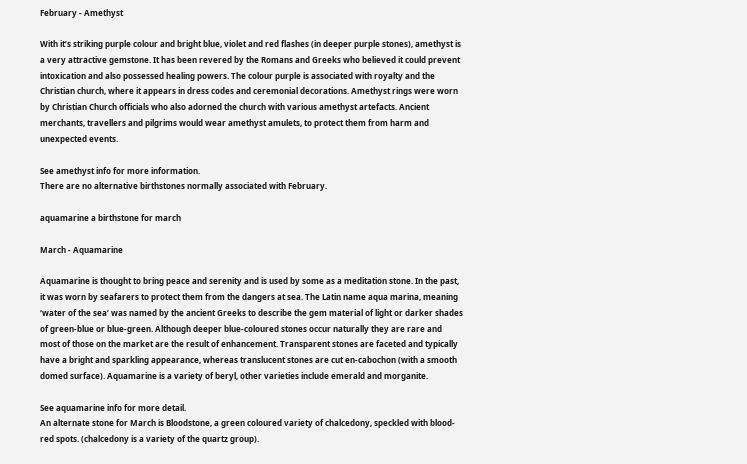February - Amethyst

With it’s striking purple colour and bright blue, violet and red flashes (in deeper purple stones), amethyst is a very attractive gemstone. It has been revered by the Romans and Greeks who believed it could prevent intoxication and also possessed healing powers. The colour purple is associated with royalty and the Christian church, where it appears in dress codes and ceremonial decorations. Amethyst rings were worn by Christian Church officials who also adorned the church with various amethyst artefacts. Ancient merchants, travellers and pilgrims would wear amethyst amulets, to protect them from harm and unexpected events.

See amethyst info for more information.
There are no alternative birthstones normally associated with February.

aquamarine a birthstone for march

March - Aquamarine

Aquamarine is thought to bring peace and serenity and is used by some as a meditation stone. In the past, it was worn by seafarers to protect them from the dangers at sea. The Latin name aqua marina, meaning ‘water of the sea’ was named by the ancient Greeks to describe the gem material of light or darker shades of green-blue or blue-green. Although deeper blue-coloured stones occur naturally they are rare and most of those on the market are the result of enhancement. Transparent stones are faceted and typically have a bright and sparkling appearance, whereas translucent stones are cut en-cabochon (with a smooth domed surface). Aquamarine is a variety of beryl, other varieties include emerald and morganite.

See aquamarine info for more detail.
An alternate stone for March is Bloodstone, a green coloured variety of chalcedony, speckled with blood-red spots. (chalcedony is a variety of the quartz group).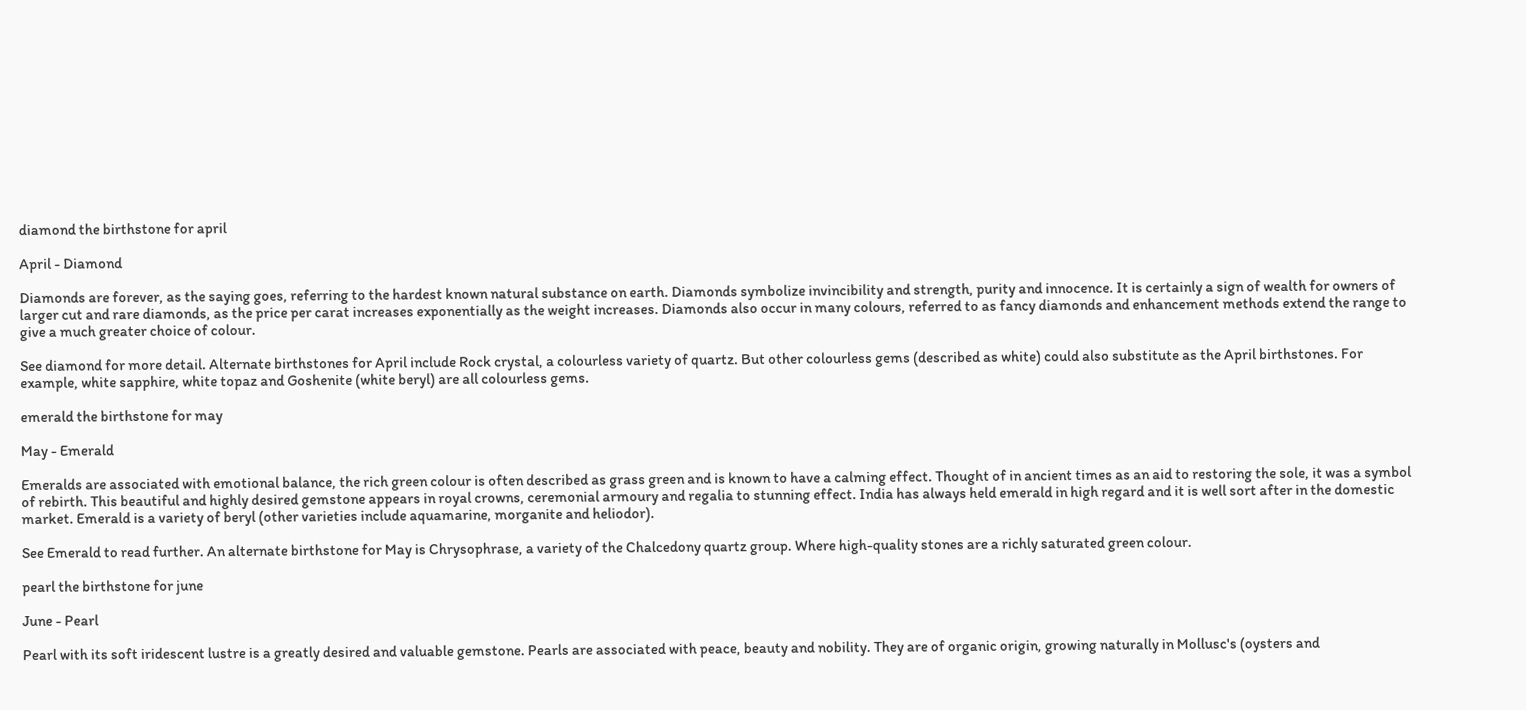diamond the birthstone for april

April - Diamond

Diamonds are forever, as the saying goes, referring to the hardest known natural substance on earth. Diamonds symbolize invincibility and strength, purity and innocence. It is certainly a sign of wealth for owners of larger cut and rare diamonds, as the price per carat increases exponentially as the weight increases. Diamonds also occur in many colours, referred to as fancy diamonds and enhancement methods extend the range to give a much greater choice of colour.

See diamond for more detail. Alternate birthstones for April include Rock crystal, a colourless variety of quartz. But other colourless gems (described as white) could also substitute as the April birthstones. For example, white sapphire, white topaz and Goshenite (white beryl) are all colourless gems.

emerald the birthstone for may

May - Emerald

Emeralds are associated with emotional balance, the rich green colour is often described as grass green and is known to have a calming effect. Thought of in ancient times as an aid to restoring the sole, it was a symbol of rebirth. This beautiful and highly desired gemstone appears in royal crowns, ceremonial armoury and regalia to stunning effect. India has always held emerald in high regard and it is well sort after in the domestic market. Emerald is a variety of beryl (other varieties include aquamarine, morganite and heliodor).

See Emerald to read further. An alternate birthstone for May is Chrysophrase, a variety of the Chalcedony quartz group. Where high-quality stones are a richly saturated green colour.

pearl the birthstone for june

June - Pearl

Pearl with its soft iridescent lustre is a greatly desired and valuable gemstone. Pearls are associated with peace, beauty and nobility. They are of organic origin, growing naturally in Mollusc's (oysters and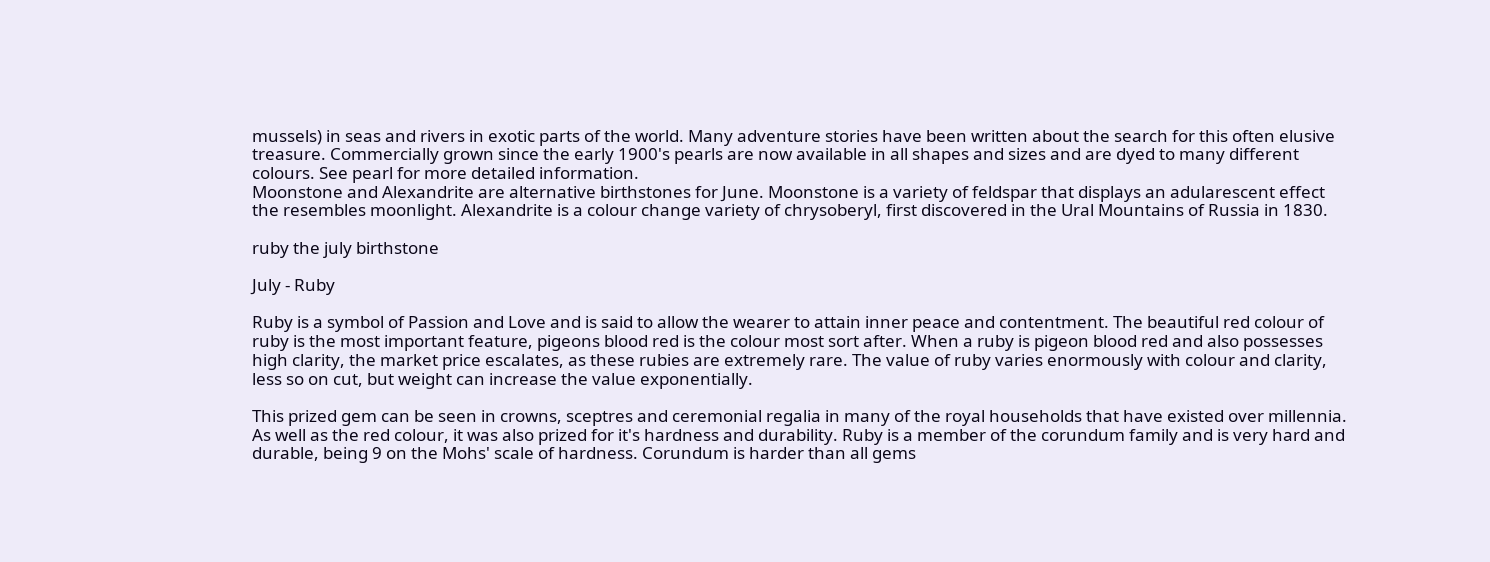mussels) in seas and rivers in exotic parts of the world. Many adventure stories have been written about the search for this often elusive treasure. Commercially grown since the early 1900's pearls are now available in all shapes and sizes and are dyed to many different colours. See pearl for more detailed information.
Moonstone and Alexandrite are alternative birthstones for June. Moonstone is a variety of feldspar that displays an adularescent effect the resembles moonlight. Alexandrite is a colour change variety of chrysoberyl, first discovered in the Ural Mountains of Russia in 1830.

ruby the july birthstone

July - Ruby

Ruby is a symbol of Passion and Love and is said to allow the wearer to attain inner peace and contentment. The beautiful red colour of ruby is the most important feature, pigeons blood red is the colour most sort after. When a ruby is pigeon blood red and also possesses high clarity, the market price escalates, as these rubies are extremely rare. The value of ruby varies enormously with colour and clarity, less so on cut, but weight can increase the value exponentially.

This prized gem can be seen in crowns, sceptres and ceremonial regalia in many of the royal households that have existed over millennia. As well as the red colour, it was also prized for it's hardness and durability. Ruby is a member of the corundum family and is very hard and durable, being 9 on the Mohs' scale of hardness. Corundum is harder than all gems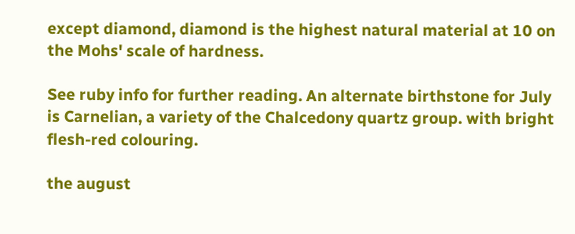except diamond, diamond is the highest natural material at 10 on the Mohs' scale of hardness.

See ruby info for further reading. An alternate birthstone for July is Carnelian, a variety of the Chalcedony quartz group. with bright flesh-red colouring.

the august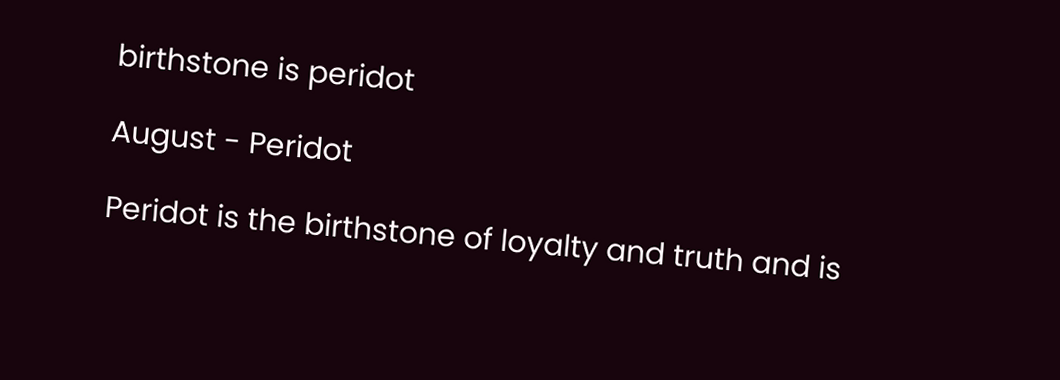birthstone is peridot

August - Peridot

Peridot is the birthstone of loyalty and truth and is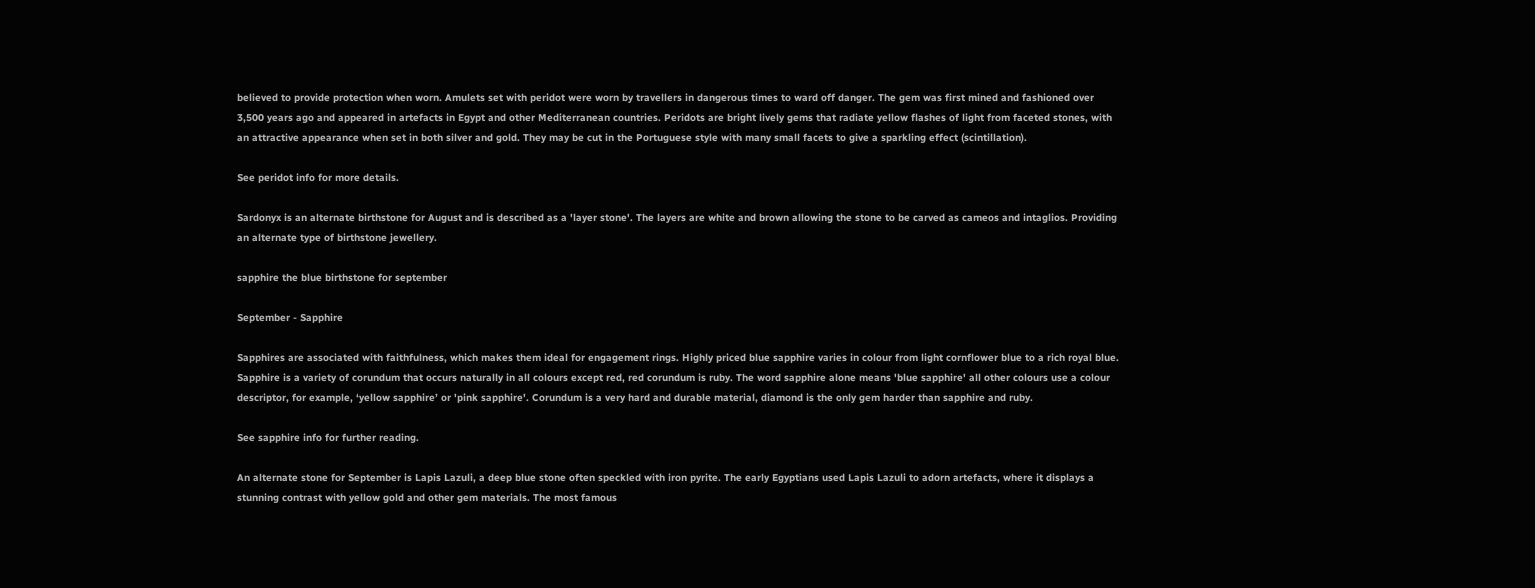believed to provide protection when worn. Amulets set with peridot were worn by travellers in dangerous times to ward off danger. The gem was first mined and fashioned over 3,500 years ago and appeared in artefacts in Egypt and other Mediterranean countries. Peridots are bright lively gems that radiate yellow flashes of light from faceted stones, with an attractive appearance when set in both silver and gold. They may be cut in the Portuguese style with many small facets to give a sparkling effect (scintillation).

See peridot info for more details.

Sardonyx is an alternate birthstone for August and is described as a 'layer stone'. The layers are white and brown allowing the stone to be carved as cameos and intaglios. Providing an alternate type of birthstone jewellery.

sapphire the blue birthstone for september

September - Sapphire

Sapphires are associated with faithfulness, which makes them ideal for engagement rings. Highly priced blue sapphire varies in colour from light cornflower blue to a rich royal blue. Sapphire is a variety of corundum that occurs naturally in all colours except red, red corundum is ruby. The word sapphire alone means 'blue sapphire' all other colours use a colour descriptor, for example, ‘yellow sapphire’ or 'pink sapphire'. Corundum is a very hard and durable material, diamond is the only gem harder than sapphire and ruby.

See sapphire info for further reading.

An alternate stone for September is Lapis Lazuli, a deep blue stone often speckled with iron pyrite. The early Egyptians used Lapis Lazuli to adorn artefacts, where it displays a stunning contrast with yellow gold and other gem materials. The most famous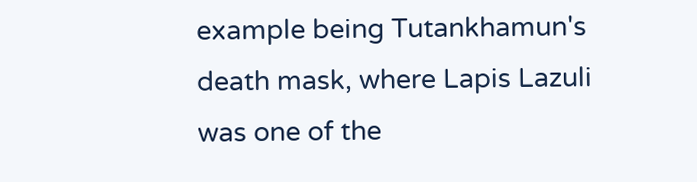example being Tutankhamun's death mask, where Lapis Lazuli was one of the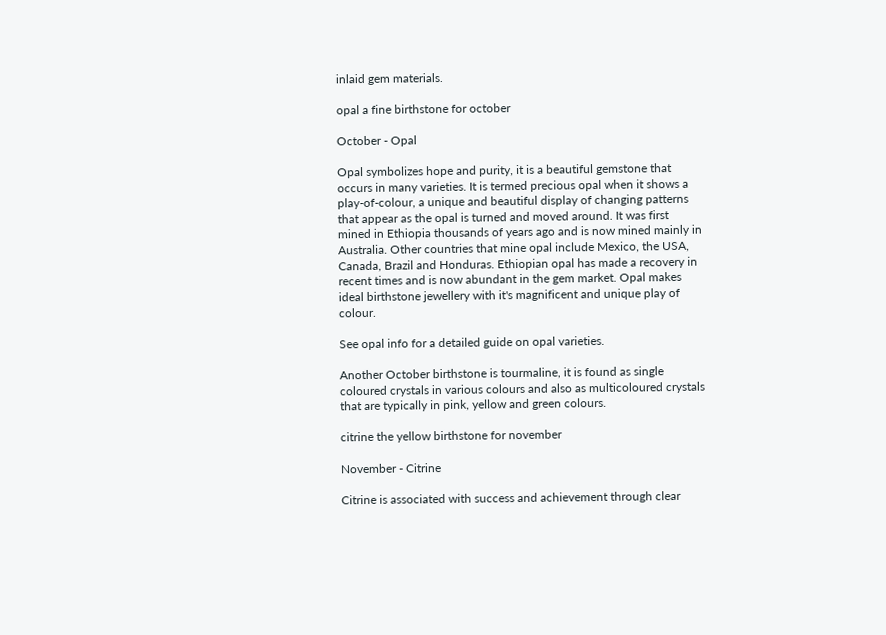inlaid gem materials.

opal a fine birthstone for october

October - Opal

Opal symbolizes hope and purity, it is a beautiful gemstone that occurs in many varieties. It is termed precious opal when it shows a play-of-colour, a unique and beautiful display of changing patterns that appear as the opal is turned and moved around. It was first mined in Ethiopia thousands of years ago and is now mined mainly in Australia. Other countries that mine opal include Mexico, the USA, Canada, Brazil and Honduras. Ethiopian opal has made a recovery in recent times and is now abundant in the gem market. Opal makes ideal birthstone jewellery with it's magnificent and unique play of colour.

See opal info for a detailed guide on opal varieties.

Another October birthstone is tourmaline, it is found as single coloured crystals in various colours and also as multicoloured crystals that are typically in pink, yellow and green colours.

citrine the yellow birthstone for november

November - Citrine

Citrine is associated with success and achievement through clear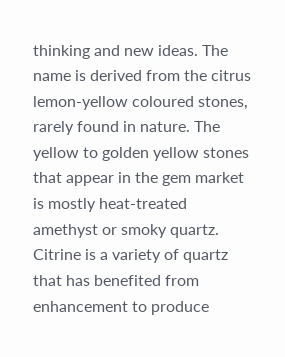thinking and new ideas. The name is derived from the citrus lemon-yellow coloured stones, rarely found in nature. The yellow to golden yellow stones that appear in the gem market is mostly heat-treated amethyst or smoky quartz. Citrine is a variety of quartz that has benefited from enhancement to produce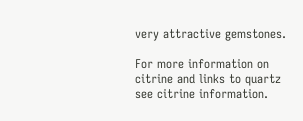very attractive gemstones.

For more information on citrine and links to quartz see citrine information.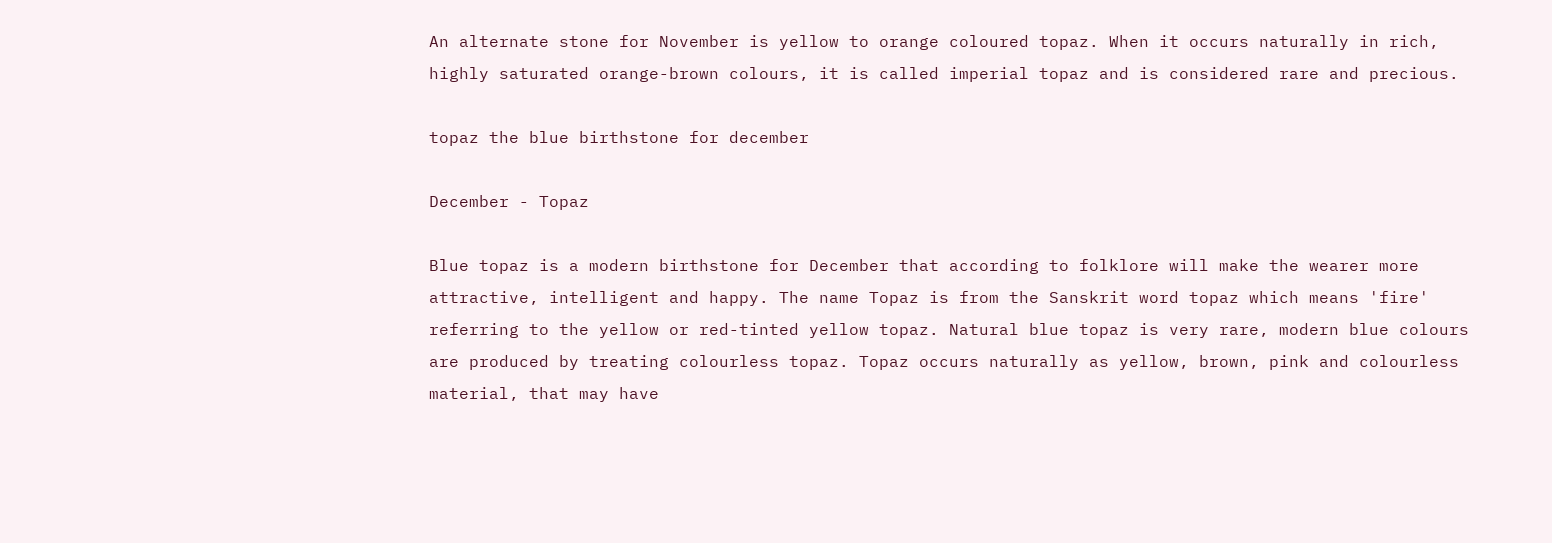An alternate stone for November is yellow to orange coloured topaz. When it occurs naturally in rich, highly saturated orange-brown colours, it is called imperial topaz and is considered rare and precious.

topaz the blue birthstone for december

December - Topaz

Blue topaz is a modern birthstone for December that according to folklore will make the wearer more attractive, intelligent and happy. The name Topaz is from the Sanskrit word topaz which means 'fire' referring to the yellow or red-tinted yellow topaz. Natural blue topaz is very rare, modern blue colours are produced by treating colourless topaz. Topaz occurs naturally as yellow, brown, pink and colourless material, that may have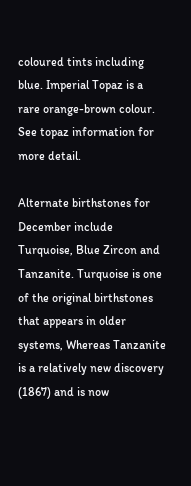coloured tints including blue. Imperial Topaz is a rare orange-brown colour. See topaz information for more detail.

Alternate birthstones for December include Turquoise, Blue Zircon and Tanzanite. Turquoise is one of the original birthstones that appears in older systems, Whereas Tanzanite is a relatively new discovery (1867) and is now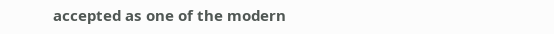accepted as one of the modern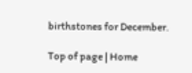birthstones for December.

Top of page | Home